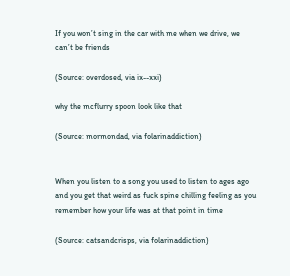If you won’t sing in the car with me when we drive, we can’t be friends

(Source: overdosed, via ix--xxi)

why the mcflurry spoon look like that

(Source: mormondad, via folarinaddiction)


When you listen to a song you used to listen to ages ago and you get that weird as fuck spine chilling feeling as you remember how your life was at that point in time

(Source: catsandcrisps, via folarinaddiction)